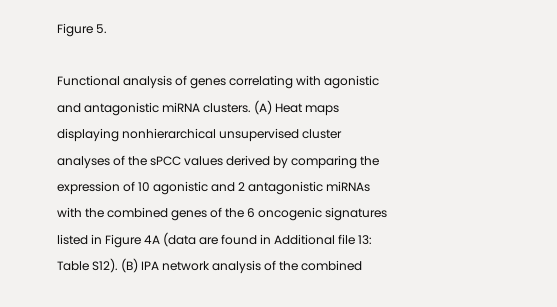Figure 5.

Functional analysis of genes correlating with agonistic and antagonistic miRNA clusters. (A) Heat maps displaying nonhierarchical unsupervised cluster analyses of the sPCC values derived by comparing the expression of 10 agonistic and 2 antagonistic miRNAs with the combined genes of the 6 oncogenic signatures listed in Figure 4A (data are found in Additional file 13: Table S12). (B) IPA network analysis of the combined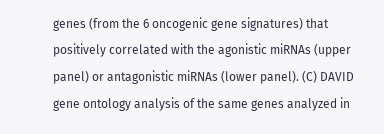genes (from the 6 oncogenic gene signatures) that positively correlated with the agonistic miRNAs (upper panel) or antagonistic miRNAs (lower panel). (C) DAVID gene ontology analysis of the same genes analyzed in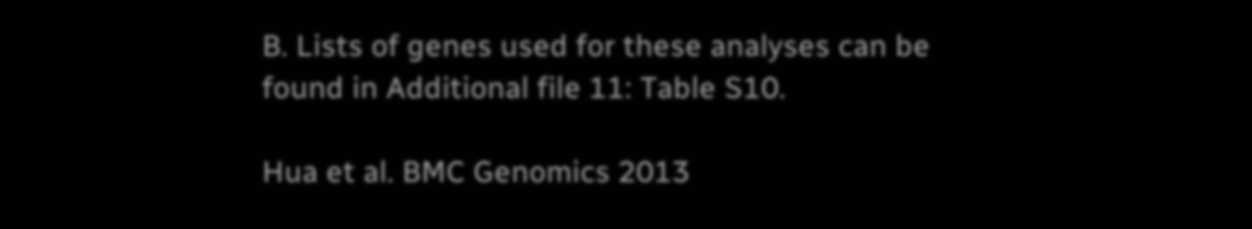B. Lists of genes used for these analyses can be found in Additional file 11: Table S10.

Hua et al. BMC Genomics 2013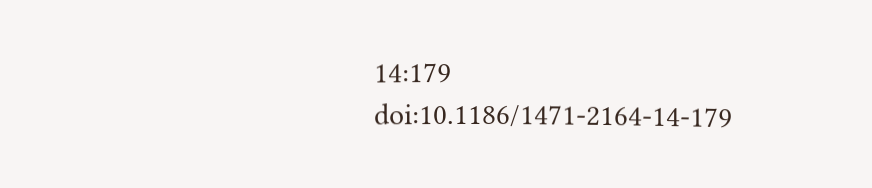14:179   doi:10.1186/1471-2164-14-179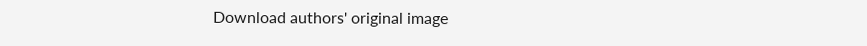Download authors' original image